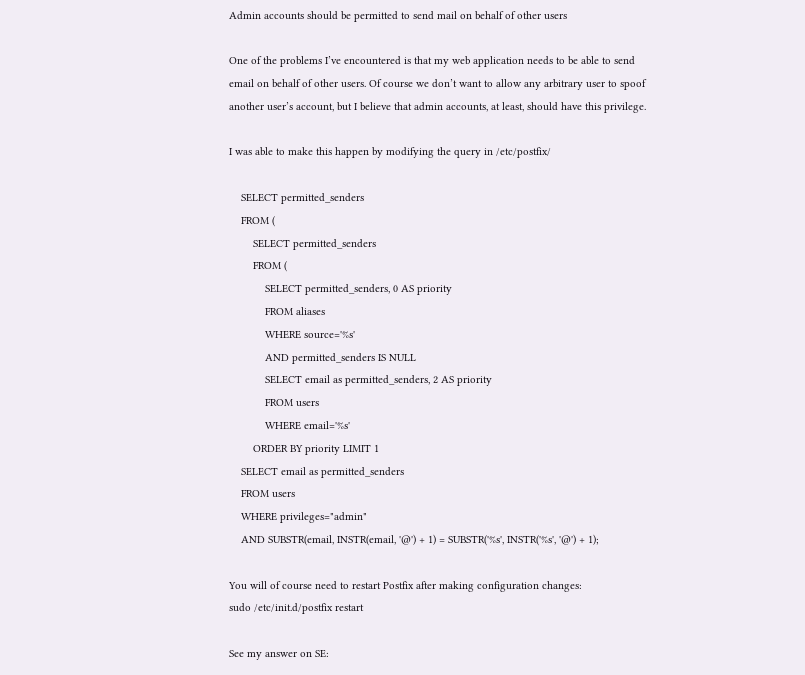Admin accounts should be permitted to send mail on behalf of other users

One of the problems I’ve encountered is that my web application needs to be able to send email on behalf of other users. Of course we don’t want to allow any arbitrary user to spoof another user’s account, but I believe that admin accounts, at least, should have this privilege.

I was able to make this happen by modifying the query in /etc/postfix/

    SELECT permitted_senders
    FROM (
        SELECT permitted_senders
        FROM (
            SELECT permitted_senders, 0 AS priority
            FROM aliases
            WHERE source='%s'
            AND permitted_senders IS NULL
            SELECT email as permitted_senders, 2 AS priority
            FROM users
            WHERE email='%s'
        ORDER BY priority LIMIT 1
    SELECT email as permitted_senders
    FROM users
    WHERE privileges="admin"
    AND SUBSTR(email, INSTR(email, '@') + 1) = SUBSTR('%s', INSTR('%s', '@') + 1);

You will of course need to restart Postfix after making configuration changes:
sudo /etc/init.d/postfix restart

See my answer on SE: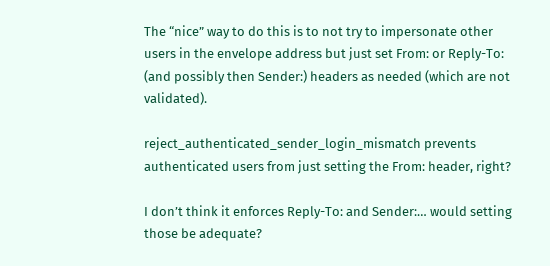The “nice” way to do this is to not try to impersonate other users in the envelope address but just set From: or Reply-To: (and possibly then Sender:) headers as needed (which are not validated).

reject_authenticated_sender_login_mismatch prevents authenticated users from just setting the From: header, right?

I don’t think it enforces Reply-To: and Sender:… would setting those be adequate?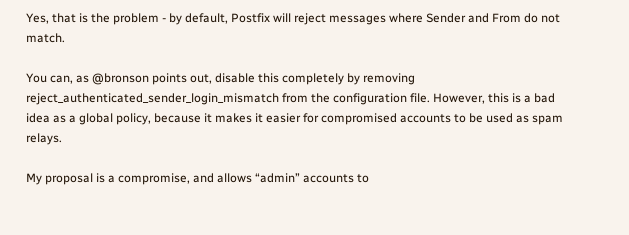Yes, that is the problem - by default, Postfix will reject messages where Sender and From do not match.

You can, as @bronson points out, disable this completely by removing reject_authenticated_sender_login_mismatch from the configuration file. However, this is a bad idea as a global policy, because it makes it easier for compromised accounts to be used as spam relays.

My proposal is a compromise, and allows “admin” accounts to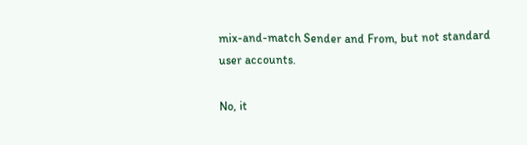mix-and-match Sender and From, but not standard user accounts.

No, it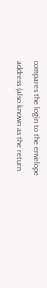compares the login to the envelope address (also known as the return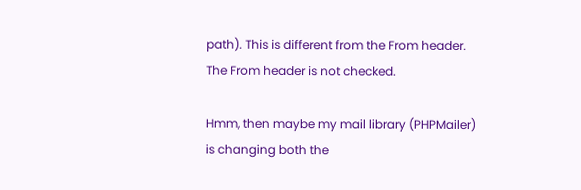path). This is different from the From header. The From header is not checked.

Hmm, then maybe my mail library (PHPMailer) is changing both the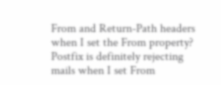From and Return-Path headers when I set the From property? Postfix is definitely rejecting mails when I set From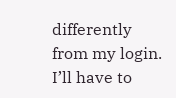differently from my login. I’ll have to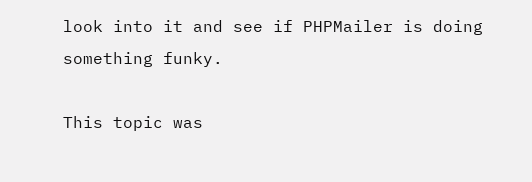look into it and see if PHPMailer is doing something funky.

This topic was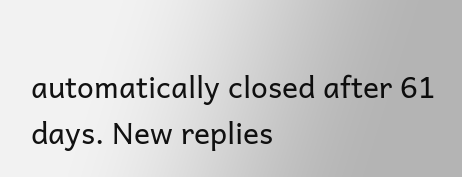automatically closed after 61 days. New replies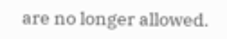are no longer allowed.